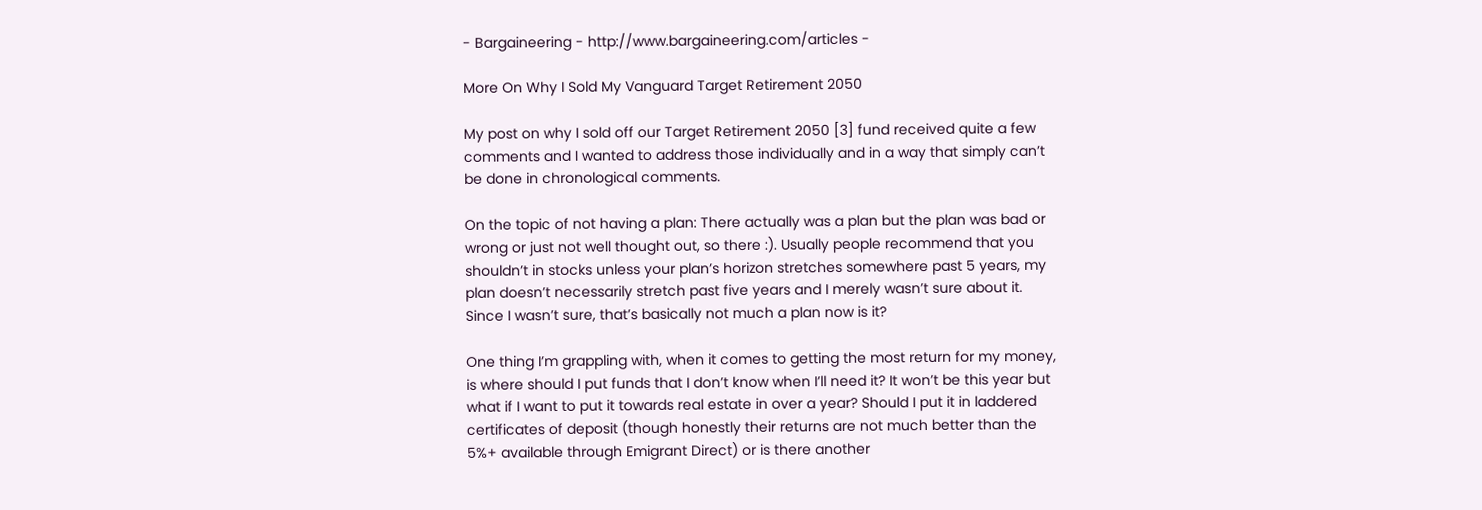- Bargaineering - http://www.bargaineering.com/articles -

More On Why I Sold My Vanguard Target Retirement 2050

My post on why I sold off our Target Retirement 2050 [3] fund received quite a few comments and I wanted to address those individually and in a way that simply can’t be done in chronological comments.

On the topic of not having a plan: There actually was a plan but the plan was bad or wrong or just not well thought out, so there :). Usually people recommend that you shouldn’t in stocks unless your plan’s horizon stretches somewhere past 5 years, my plan doesn’t necessarily stretch past five years and I merely wasn’t sure about it. Since I wasn’t sure, that’s basically not much a plan now is it?

One thing I’m grappling with, when it comes to getting the most return for my money, is where should I put funds that I don’t know when I’ll need it? It won’t be this year but what if I want to put it towards real estate in over a year? Should I put it in laddered certificates of deposit (though honestly their returns are not much better than the 5%+ available through Emigrant Direct) or is there another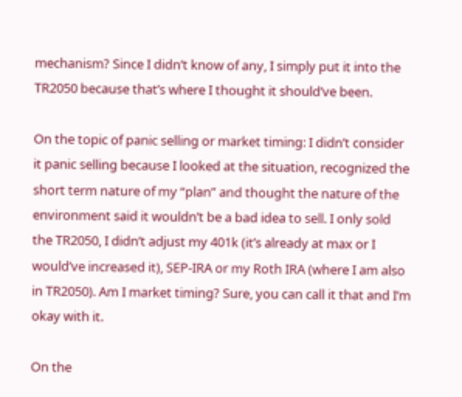mechanism? Since I didn’t know of any, I simply put it into the TR2050 because that’s where I thought it should’ve been.

On the topic of panic selling or market timing: I didn’t consider it panic selling because I looked at the situation, recognized the short term nature of my “plan” and thought the nature of the environment said it wouldn’t be a bad idea to sell. I only sold the TR2050, I didn’t adjust my 401k (it’s already at max or I would’ve increased it), SEP-IRA or my Roth IRA (where I am also in TR2050). Am I market timing? Sure, you can call it that and I’m okay with it.

On the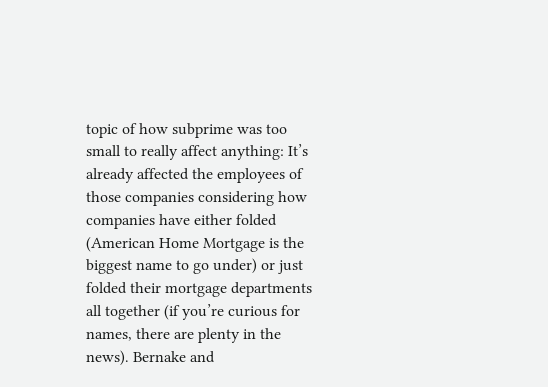topic of how subprime was too small to really affect anything: It’s already affected the employees of those companies considering how companies have either folded (American Home Mortgage is the biggest name to go under) or just folded their mortgage departments all together (if you’re curious for names, there are plenty in the news). Bernake and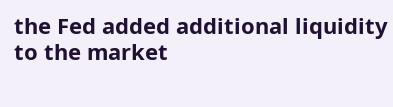the Fed added additional liquidity to the market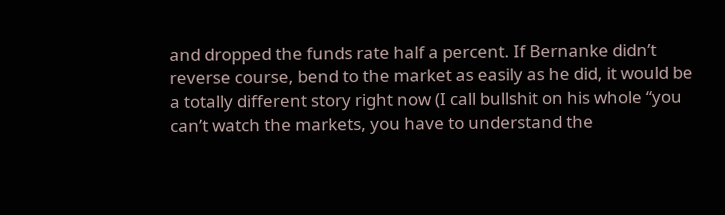and dropped the funds rate half a percent. If Bernanke didn’t reverse course, bend to the market as easily as he did, it would be a totally different story right now (I call bullshit on his whole “you can’t watch the markets, you have to understand the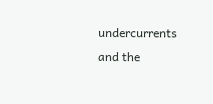undercurrents and the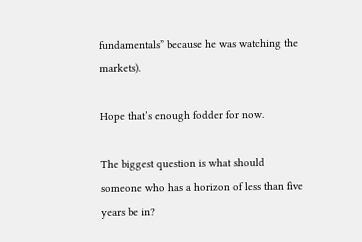fundamentals” because he was watching the markets).

Hope that’s enough fodder for now.

The biggest question is what should someone who has a horizon of less than five years be in?